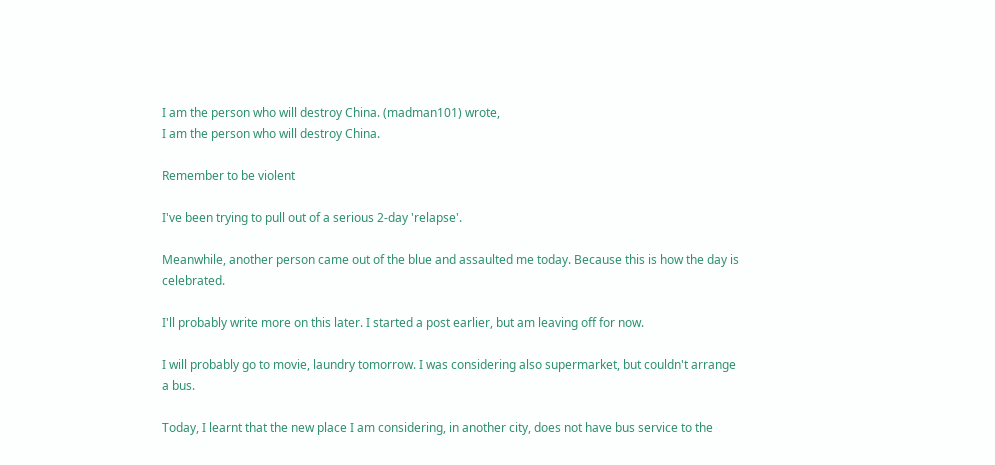I am the person who will destroy China. (madman101) wrote,
I am the person who will destroy China.

Remember to be violent

I've been trying to pull out of a serious 2-day 'relapse'.

Meanwhile, another person came out of the blue and assaulted me today. Because this is how the day is celebrated.

I'll probably write more on this later. I started a post earlier, but am leaving off for now.

I will probably go to movie, laundry tomorrow. I was considering also supermarket, but couldn't arrange a bus.

Today, I learnt that the new place I am considering, in another city, does not have bus service to the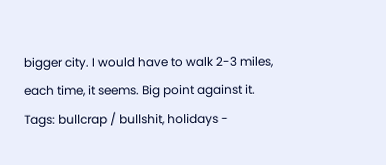bigger city. I would have to walk 2-3 miles, each time, it seems. Big point against it.
Tags: bullcrap / bullshit, holidays -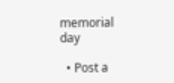memorial day

  • Post a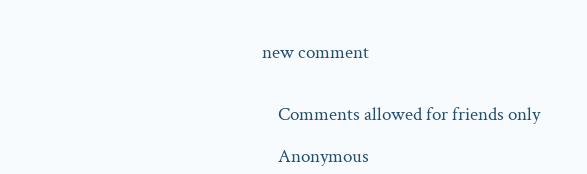new comment


    Comments allowed for friends only

    Anonymous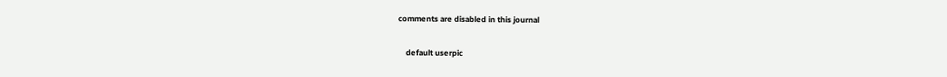comments are disabled in this journal

    default userpic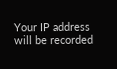Your IP address will be recorded